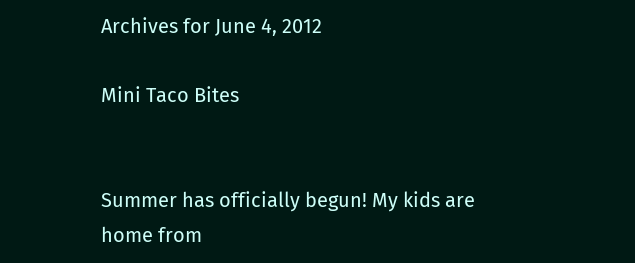Archives for June 4, 2012

Mini Taco Bites


Summer has officially begun! My kids are home from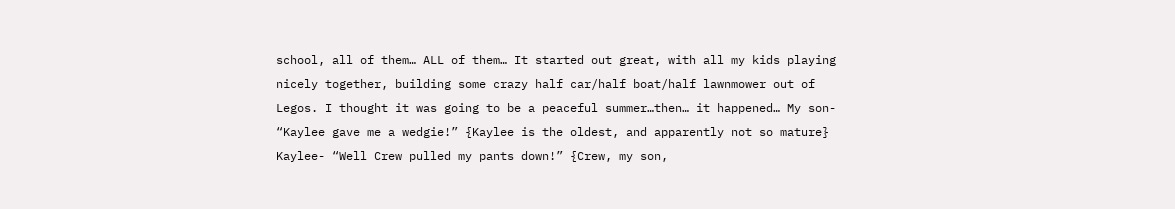school, all of them… ALL of them… It started out great, with all my kids playing nicely together, building some crazy half car/half boat/half lawnmower out of Legos. I thought it was going to be a peaceful summer…then… it happened… My son- “Kaylee gave me a wedgie!” {Kaylee is the oldest, and apparently not so mature} Kaylee- “Well Crew pulled my pants down!” {Crew, my son,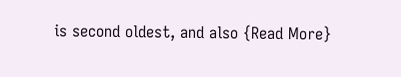is second oldest, and also {Read More}